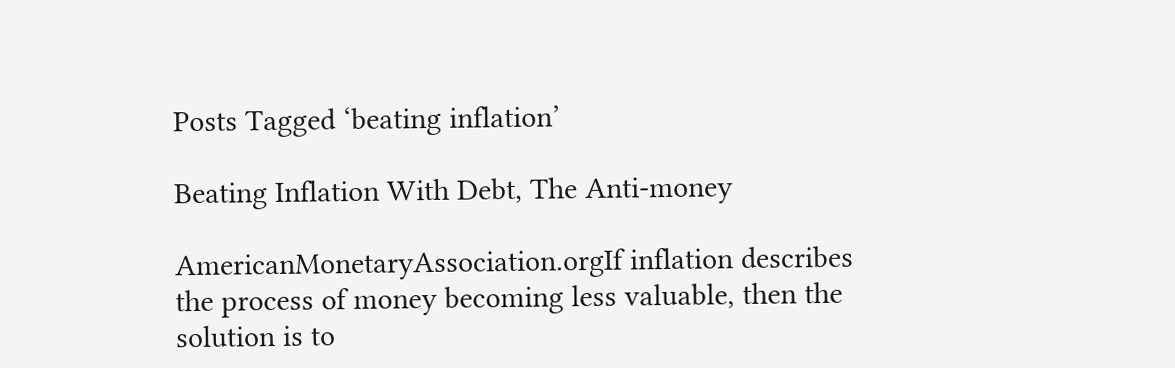Posts Tagged ‘beating inflation’

Beating Inflation With Debt, The Anti-money

AmericanMonetaryAssociation.orgIf inflation describes the process of money becoming less valuable, then the solution is to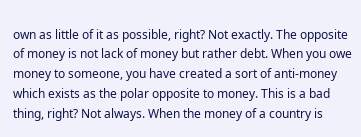own as little of it as possible, right? Not exactly. The opposite of money is not lack of money but rather debt. When you owe money to someone, you have created a sort of anti-money which exists as the polar opposite to money. This is a bad thing, right? Not always. When the money of a country is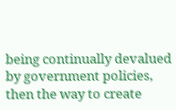being continually devalued by government policies, then the way to create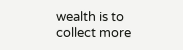wealth is to collect more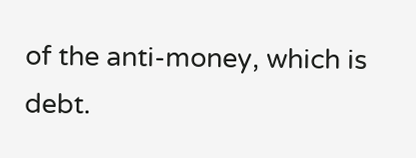of the anti-money, which is debt.